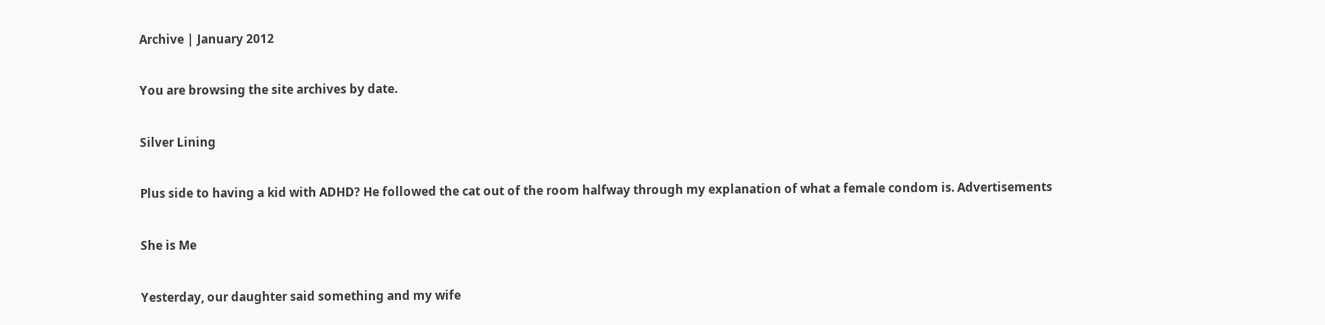Archive | January 2012

You are browsing the site archives by date.

Silver Lining

Plus side to having a kid with ADHD? He followed the cat out of the room halfway through my explanation of what a female condom is. Advertisements

She is Me

Yesterday, our daughter said something and my wife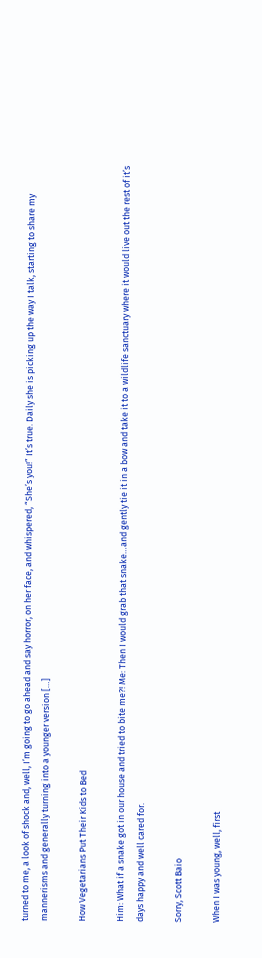turned to me, a look of shock and, well, I’m going to go ahead and say horror, on her face, and whispered, “She’s you!” It’s true. Daily she is picking up the way I talk, starting to share my mannerisms and generally turning into a younger version […]

How Vegetarians Put Their Kids to Bed

Him: What if a snake got in our house and tried to bite me?! Me: Then I would grab that snake…and gently tie it in a bow and take it to a wildlife sanctuary where it would live out the rest of it’s days happy and well cared for.

Sorry, Scott Baio

When I was young, well, first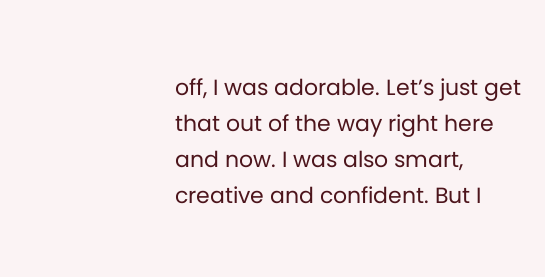off, I was adorable. Let’s just get that out of the way right here and now. I was also smart, creative and confident. But I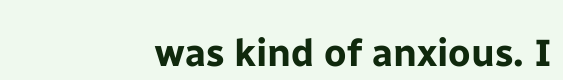was kind of anxious. I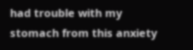had trouble with my stomach from this anxiety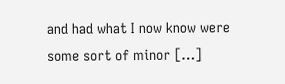and had what I now know were some sort of minor […]